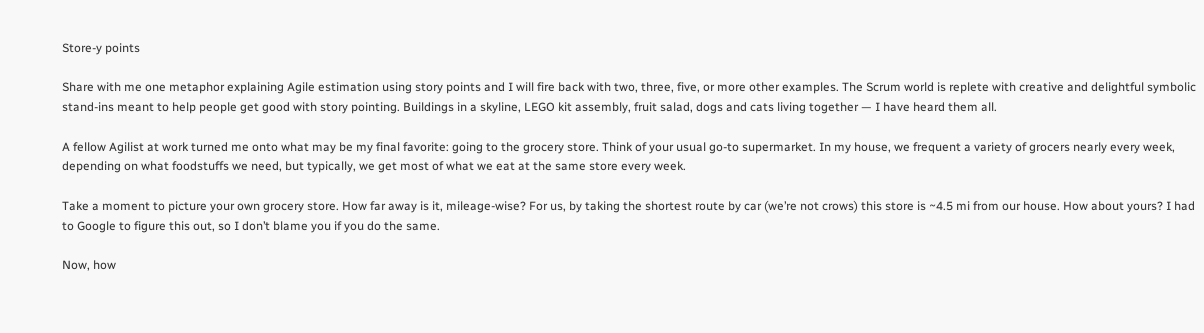Store-y points

Share with me one metaphor explaining Agile estimation using story points and I will fire back with two, three, five, or more other examples. The Scrum world is replete with creative and delightful symbolic stand-ins meant to help people get good with story pointing. Buildings in a skyline, LEGO kit assembly, fruit salad, dogs and cats living together — I have heard them all.

A fellow Agilist at work turned me onto what may be my final favorite: going to the grocery store. Think of your usual go-to supermarket. In my house, we frequent a variety of grocers nearly every week, depending on what foodstuffs we need, but typically, we get most of what we eat at the same store every week.

Take a moment to picture your own grocery store. How far away is it, mileage-wise? For us, by taking the shortest route by car (we’re not crows) this store is ~4.5 mi from our house. How about yours? I had to Google to figure this out, so I don’t blame you if you do the same.

Now, how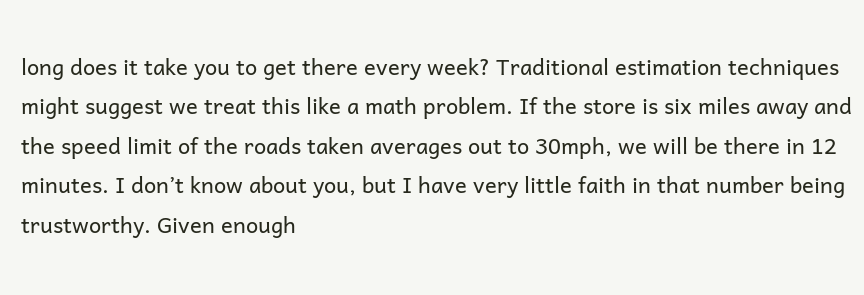long does it take you to get there every week? Traditional estimation techniques might suggest we treat this like a math problem. If the store is six miles away and the speed limit of the roads taken averages out to 30mph, we will be there in 12 minutes. I don’t know about you, but I have very little faith in that number being trustworthy. Given enough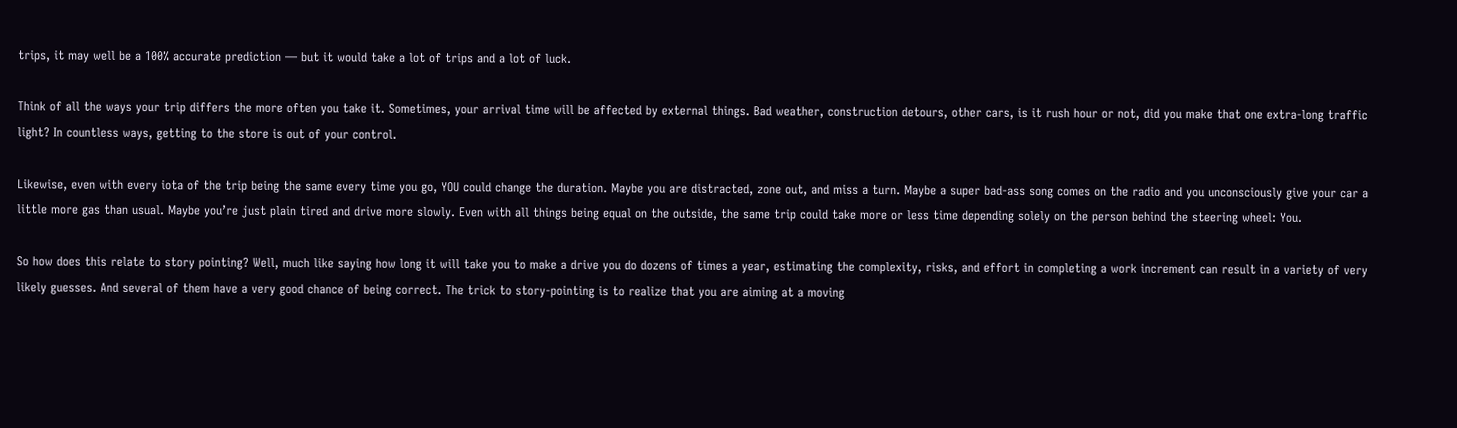trips, it may well be a 100% accurate prediction — but it would take a lot of trips and a lot of luck.

Think of all the ways your trip differs the more often you take it. Sometimes, your arrival time will be affected by external things. Bad weather, construction detours, other cars, is it rush hour or not, did you make that one extra-long traffic light? In countless ways, getting to the store is out of your control.

Likewise, even with every iota of the trip being the same every time you go, YOU could change the duration. Maybe you are distracted, zone out, and miss a turn. Maybe a super bad-ass song comes on the radio and you unconsciously give your car a little more gas than usual. Maybe you’re just plain tired and drive more slowly. Even with all things being equal on the outside, the same trip could take more or less time depending solely on the person behind the steering wheel: You.

So how does this relate to story pointing? Well, much like saying how long it will take you to make a drive you do dozens of times a year, estimating the complexity, risks, and effort in completing a work increment can result in a variety of very likely guesses. And several of them have a very good chance of being correct. The trick to story-pointing is to realize that you are aiming at a moving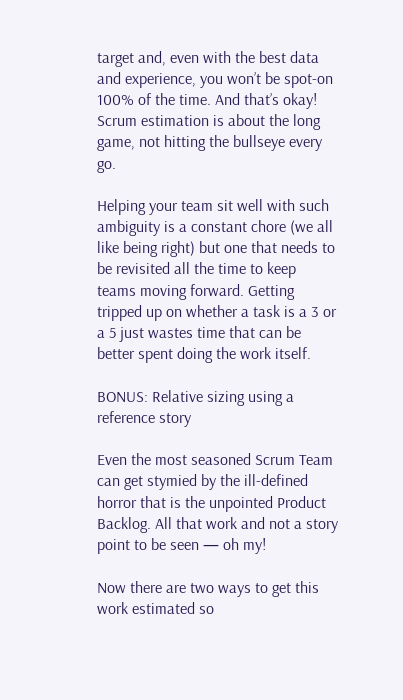target and, even with the best data and experience, you won’t be spot-on 100% of the time. And that’s okay! Scrum estimation is about the long game, not hitting the bullseye every go.

Helping your team sit well with such ambiguity is a constant chore (we all like being right) but one that needs to be revisited all the time to keep teams moving forward. Getting tripped up on whether a task is a 3 or a 5 just wastes time that can be better spent doing the work itself.

BONUS: Relative sizing using a reference story

Even the most seasoned Scrum Team can get stymied by the ill-defined horror that is the unpointed Product Backlog. All that work and not a story point to be seen — oh my!

Now there are two ways to get this work estimated so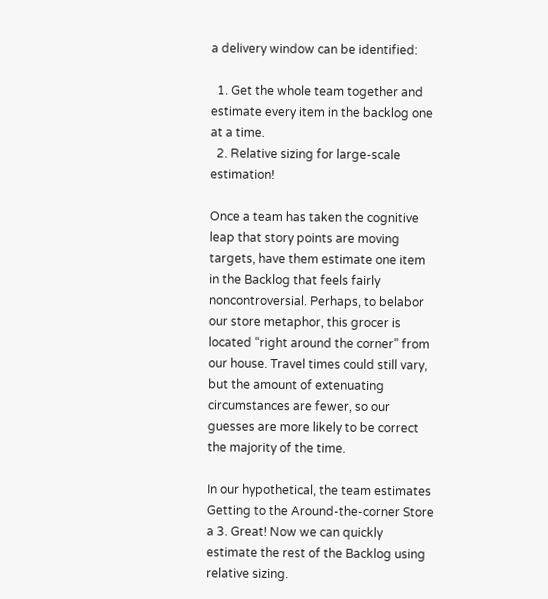a delivery window can be identified:

  1. Get the whole team together and estimate every item in the backlog one at a time.
  2. Relative sizing for large-scale estimation!

Once a team has taken the cognitive leap that story points are moving targets, have them estimate one item in the Backlog that feels fairly noncontroversial. Perhaps, to belabor our store metaphor, this grocer is located “right around the corner” from our house. Travel times could still vary, but the amount of extenuating circumstances are fewer, so our guesses are more likely to be correct the majority of the time.

In our hypothetical, the team estimates Getting to the Around-the-corner Store a 3. Great! Now we can quickly estimate the rest of the Backlog using relative sizing.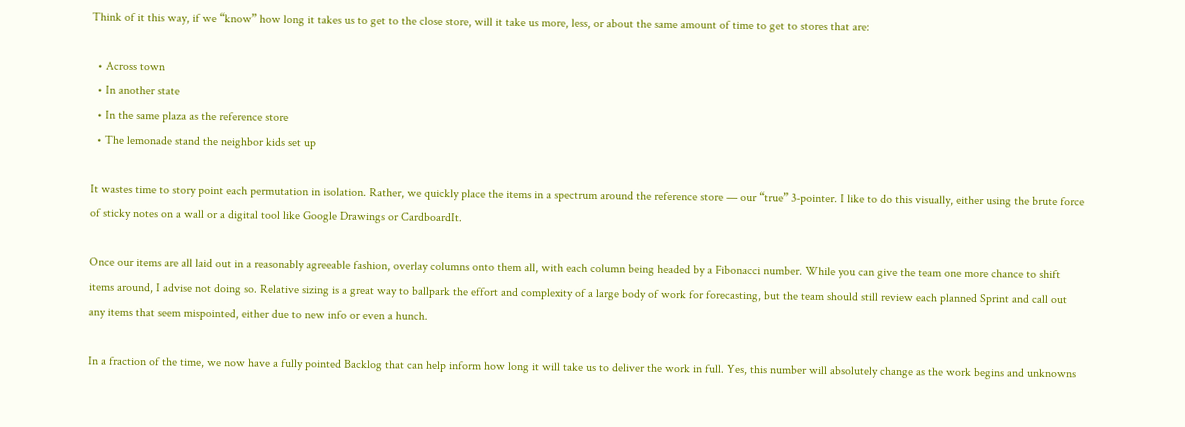Think of it this way, if we “know” how long it takes us to get to the close store, will it take us more, less, or about the same amount of time to get to stores that are:

  • Across town
  • In another state
  • In the same plaza as the reference store
  • The lemonade stand the neighbor kids set up

It wastes time to story point each permutation in isolation. Rather, we quickly place the items in a spectrum around the reference store — our “true” 3-pointer. I like to do this visually, either using the brute force of sticky notes on a wall or a digital tool like Google Drawings or CardboardIt.

Once our items are all laid out in a reasonably agreeable fashion, overlay columns onto them all, with each column being headed by a Fibonacci number. While you can give the team one more chance to shift items around, I advise not doing so. Relative sizing is a great way to ballpark the effort and complexity of a large body of work for forecasting, but the team should still review each planned Sprint and call out any items that seem mispointed, either due to new info or even a hunch.

In a fraction of the time, we now have a fully pointed Backlog that can help inform how long it will take us to deliver the work in full. Yes, this number will absolutely change as the work begins and unknowns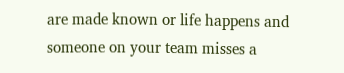are made known or life happens and someone on your team misses a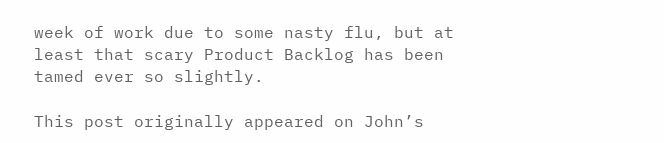week of work due to some nasty flu, but at least that scary Product Backlog has been tamed ever so slightly.

This post originally appeared on John’s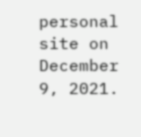personal site on December 9, 2021.